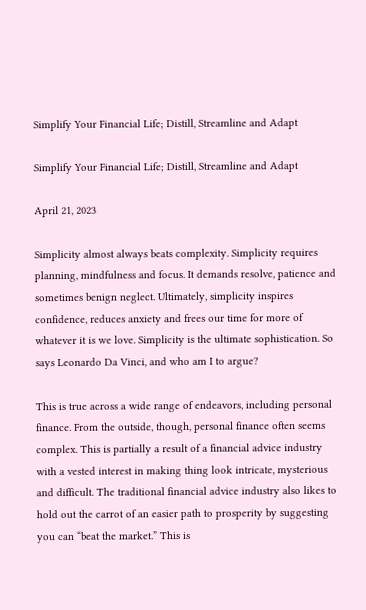Simplify Your Financial Life; Distill, Streamline and Adapt

Simplify Your Financial Life; Distill, Streamline and Adapt

April 21, 2023

Simplicity almost always beats complexity. Simplicity requires planning, mindfulness and focus. It demands resolve, patience and sometimes benign neglect. Ultimately, simplicity inspires confidence, reduces anxiety and frees our time for more of whatever it is we love. Simplicity is the ultimate sophistication. So says Leonardo Da Vinci, and who am I to argue?

This is true across a wide range of endeavors, including personal finance. From the outside, though, personal finance often seems complex. This is partially a result of a financial advice industry with a vested interest in making thing look intricate, mysterious and difficult. The traditional financial advice industry also likes to hold out the carrot of an easier path to prosperity by suggesting you can “beat the market.” This is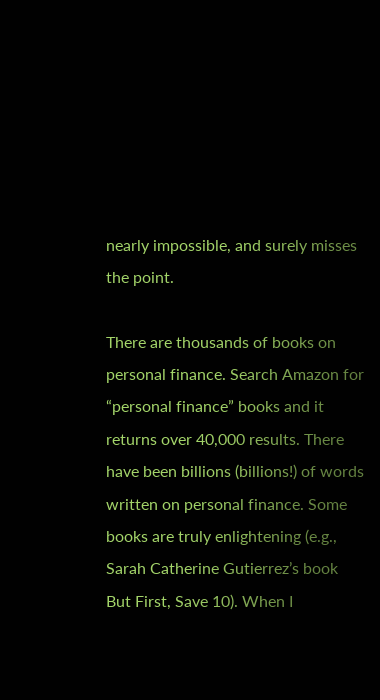nearly impossible, and surely misses the point.

There are thousands of books on personal finance. Search Amazon for “personal finance” books and it returns over 40,000 results. There have been billions (billions!) of words written on personal finance. Some books are truly enlightening (e.g., Sarah Catherine Gutierrez’s book But First, Save 10). When I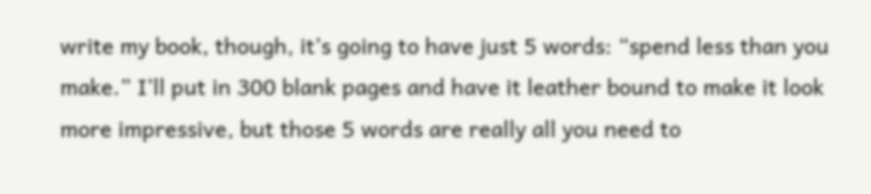write my book, though, it’s going to have just 5 words: “spend less than you make.” I’ll put in 300 blank pages and have it leather bound to make it look more impressive, but those 5 words are really all you need to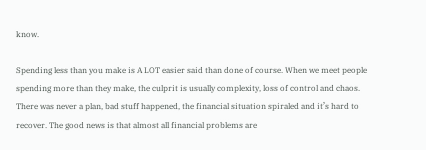know.

Spending less than you make is A LOT easier said than done of course. When we meet people spending more than they make, the culprit is usually complexity, loss of control and chaos. There was never a plan, bad stuff happened, the financial situation spiraled and it’s hard to recover. The good news is that almost all financial problems are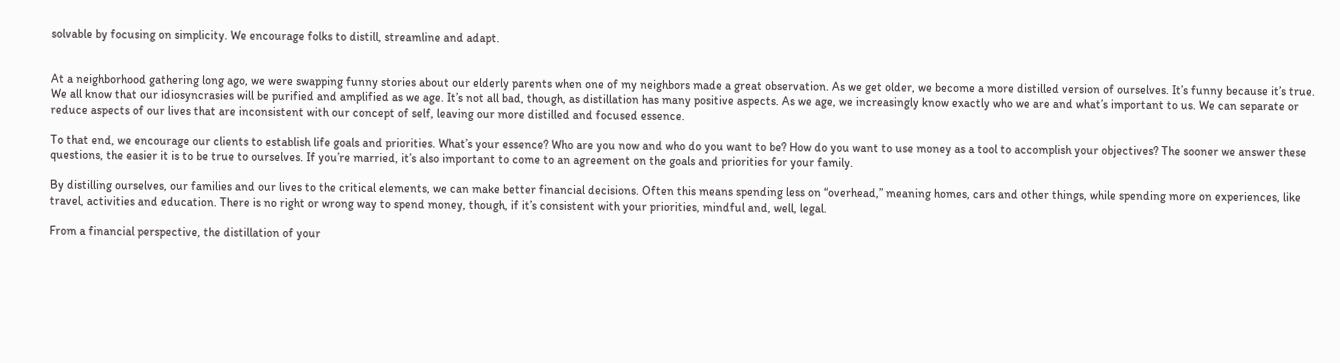solvable by focusing on simplicity. We encourage folks to distill, streamline and adapt.


At a neighborhood gathering long ago, we were swapping funny stories about our elderly parents when one of my neighbors made a great observation. As we get older, we become a more distilled version of ourselves. It’s funny because it’s true. We all know that our idiosyncrasies will be purified and amplified as we age. It’s not all bad, though, as distillation has many positive aspects. As we age, we increasingly know exactly who we are and what’s important to us. We can separate or reduce aspects of our lives that are inconsistent with our concept of self, leaving our more distilled and focused essence.

To that end, we encourage our clients to establish life goals and priorities. What’s your essence? Who are you now and who do you want to be? How do you want to use money as a tool to accomplish your objectives? The sooner we answer these questions, the easier it is to be true to ourselves. If you’re married, it’s also important to come to an agreement on the goals and priorities for your family.

By distilling ourselves, our families and our lives to the critical elements, we can make better financial decisions. Often this means spending less on “overhead,” meaning homes, cars and other things, while spending more on experiences, like travel, activities and education. There is no right or wrong way to spend money, though, if it’s consistent with your priorities, mindful and, well, legal.

From a financial perspective, the distillation of your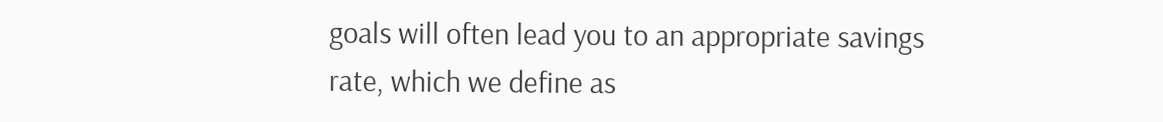goals will often lead you to an appropriate savings rate, which we define as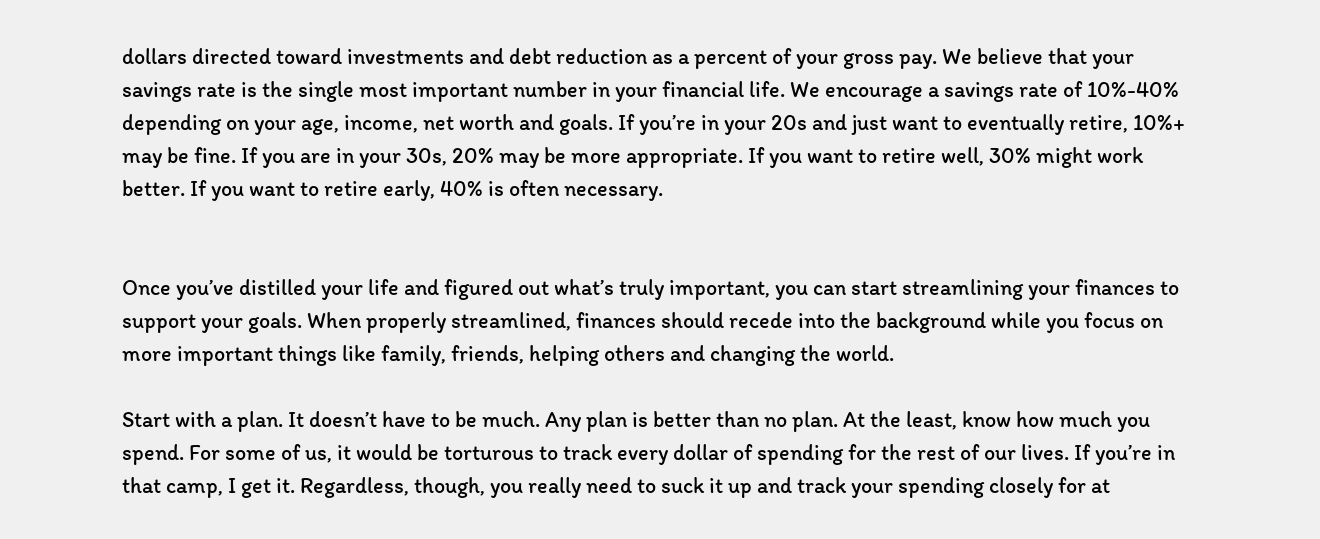dollars directed toward investments and debt reduction as a percent of your gross pay. We believe that your savings rate is the single most important number in your financial life. We encourage a savings rate of 10%-40% depending on your age, income, net worth and goals. If you’re in your 20s and just want to eventually retire, 10%+ may be fine. If you are in your 30s, 20% may be more appropriate. If you want to retire well, 30% might work better. If you want to retire early, 40% is often necessary.


Once you’ve distilled your life and figured out what’s truly important, you can start streamlining your finances to support your goals. When properly streamlined, finances should recede into the background while you focus on more important things like family, friends, helping others and changing the world.

Start with a plan. It doesn’t have to be much. Any plan is better than no plan. At the least, know how much you spend. For some of us, it would be torturous to track every dollar of spending for the rest of our lives. If you’re in that camp, I get it. Regardless, though, you really need to suck it up and track your spending closely for at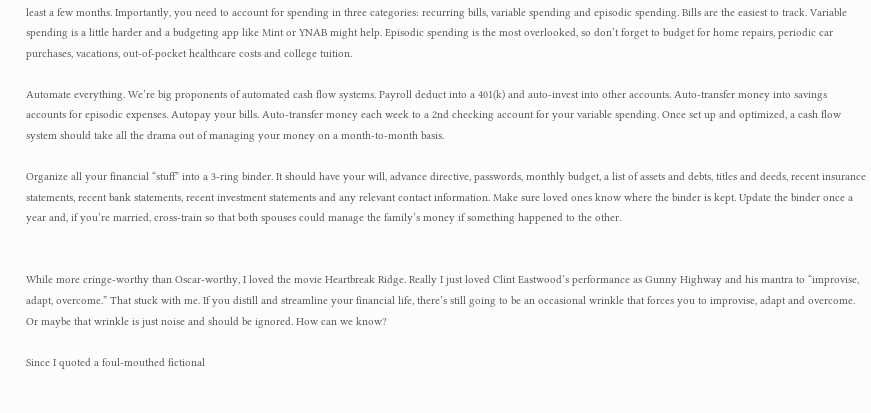least a few months. Importantly, you need to account for spending in three categories: recurring bills, variable spending and episodic spending. Bills are the easiest to track. Variable spending is a little harder and a budgeting app like Mint or YNAB might help. Episodic spending is the most overlooked, so don’t forget to budget for home repairs, periodic car purchases, vacations, out-of-pocket healthcare costs and college tuition.

Automate everything. We’re big proponents of automated cash flow systems. Payroll deduct into a 401(k) and auto-invest into other accounts. Auto-transfer money into savings accounts for episodic expenses. Autopay your bills. Auto-transfer money each week to a 2nd checking account for your variable spending. Once set up and optimized, a cash flow system should take all the drama out of managing your money on a month-to-month basis.

Organize all your financial “stuff” into a 3-ring binder. It should have your will, advance directive, passwords, monthly budget, a list of assets and debts, titles and deeds, recent insurance statements, recent bank statements, recent investment statements and any relevant contact information. Make sure loved ones know where the binder is kept. Update the binder once a year and, if you’re married, cross-train so that both spouses could manage the family’s money if something happened to the other.


While more cringe-worthy than Oscar-worthy, I loved the movie Heartbreak Ridge. Really I just loved Clint Eastwood’s performance as Gunny Highway and his mantra to “improvise, adapt, overcome.” That stuck with me. If you distill and streamline your financial life, there’s still going to be an occasional wrinkle that forces you to improvise, adapt and overcome. Or maybe that wrinkle is just noise and should be ignored. How can we know?

Since I quoted a foul-mouthed fictional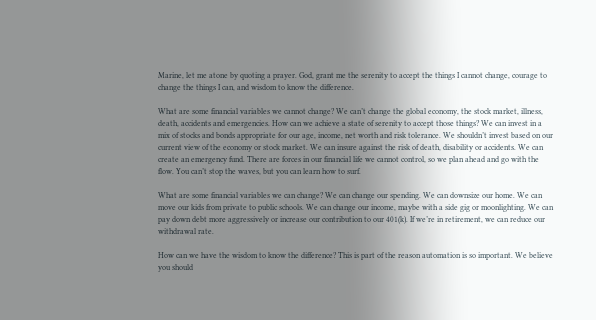Marine, let me atone by quoting a prayer. God, grant me the serenity to accept the things I cannot change, courage to change the things I can, and wisdom to know the difference.

What are some financial variables we cannot change? We can’t change the global economy, the stock market, illness, death, accidents and emergencies. How can we achieve a state of serenity to accept those things? We can invest in a mix of stocks and bonds appropriate for our age, income, net worth and risk tolerance. We shouldn’t invest based on our current view of the economy or stock market. We can insure against the risk of death, disability or accidents. We can create an emergency fund. There are forces in our financial life we cannot control, so we plan ahead and go with the flow. You can’t stop the waves, but you can learn how to surf.

What are some financial variables we can change? We can change our spending. We can downsize our home. We can move our kids from private to public schools. We can change our income, maybe with a side gig or moonlighting. We can pay down debt more aggressively or increase our contribution to our 401(k). If we’re in retirement, we can reduce our withdrawal rate.

How can we have the wisdom to know the difference? This is part of the reason automation is so important. We believe you should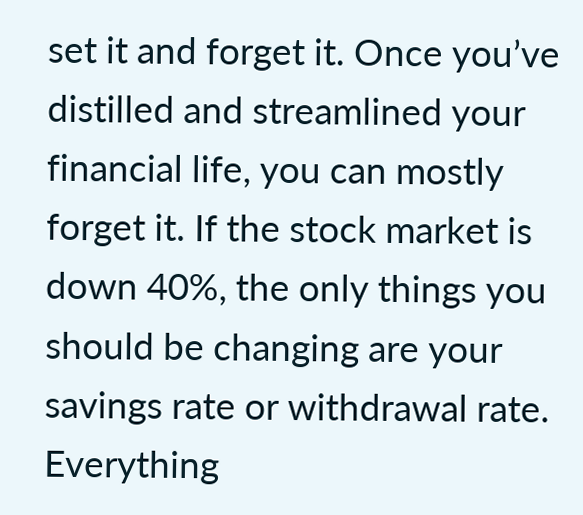set it and forget it. Once you’ve distilled and streamlined your financial life, you can mostly forget it. If the stock market is down 40%, the only things you should be changing are your savings rate or withdrawal rate. Everything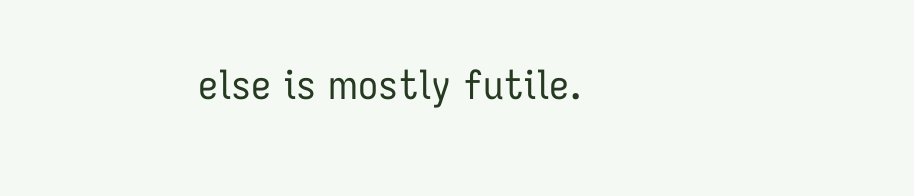else is mostly futile.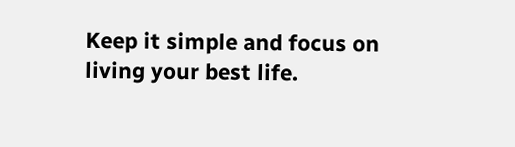Keep it simple and focus on living your best life.